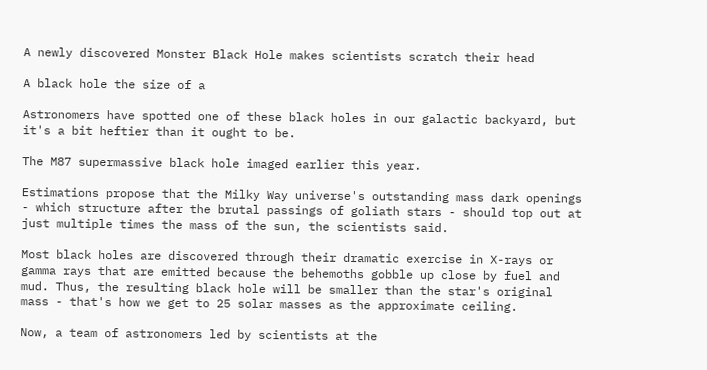A newly discovered Monster Black Hole makes scientists scratch their head

A black hole the size of a

Astronomers have spotted one of these black holes in our galactic backyard, but it's a bit heftier than it ought to be.

The M87 supermassive black hole imaged earlier this year.

Estimations propose that the Milky Way universe's outstanding mass dark openings - which structure after the brutal passings of goliath stars - should top out at just multiple times the mass of the sun, the scientists said.

Most black holes are discovered through their dramatic exercise in X-rays or gamma rays that are emitted because the behemoths gobble up close by fuel and mud. Thus, the resulting black hole will be smaller than the star's original mass - that's how we get to 25 solar masses as the approximate ceiling.

Now, a team of astronomers led by scientists at the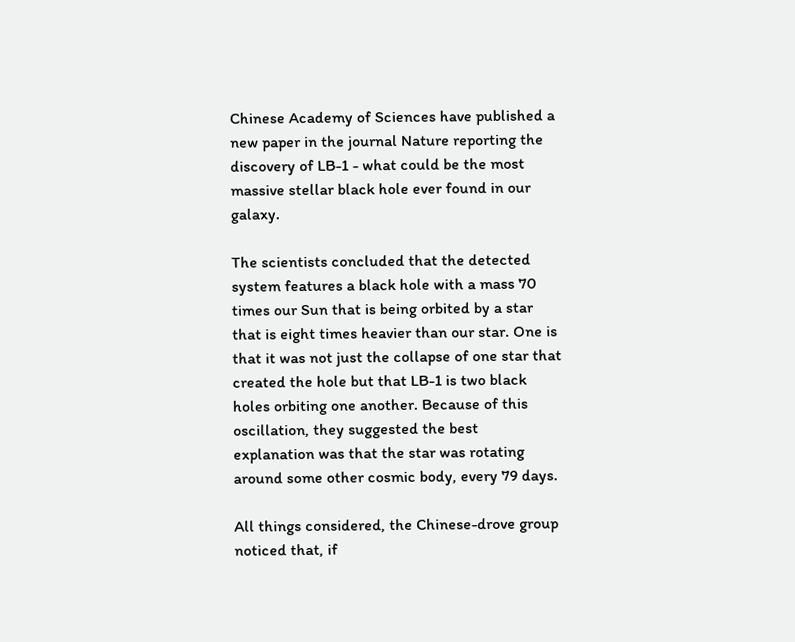Chinese Academy of Sciences have published a new paper in the journal Nature reporting the discovery of LB-1 - what could be the most massive stellar black hole ever found in our galaxy.

The scientists concluded that the detected system features a black hole with a mass 70 times our Sun that is being orbited by a star that is eight times heavier than our star. One is that it was not just the collapse of one star that created the hole but that LB-1 is two black holes orbiting one another. Because of this oscillation, they suggested the best explanation was that the star was rotating around some other cosmic body, every 79 days.

All things considered, the Chinese-drove group noticed that, if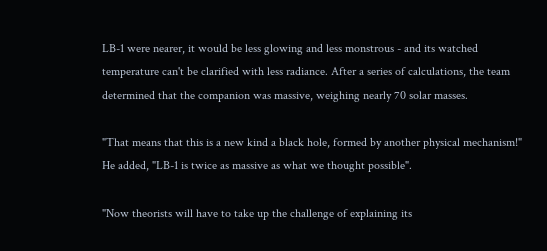LB-1 were nearer, it would be less glowing and less monstrous - and its watched temperature can't be clarified with less radiance. After a series of calculations, the team determined that the companion was massive, weighing nearly 70 solar masses.

"That means that this is a new kind a black hole, formed by another physical mechanism!" He added, "LB-1 is twice as massive as what we thought possible".

"Now theorists will have to take up the challenge of explaining its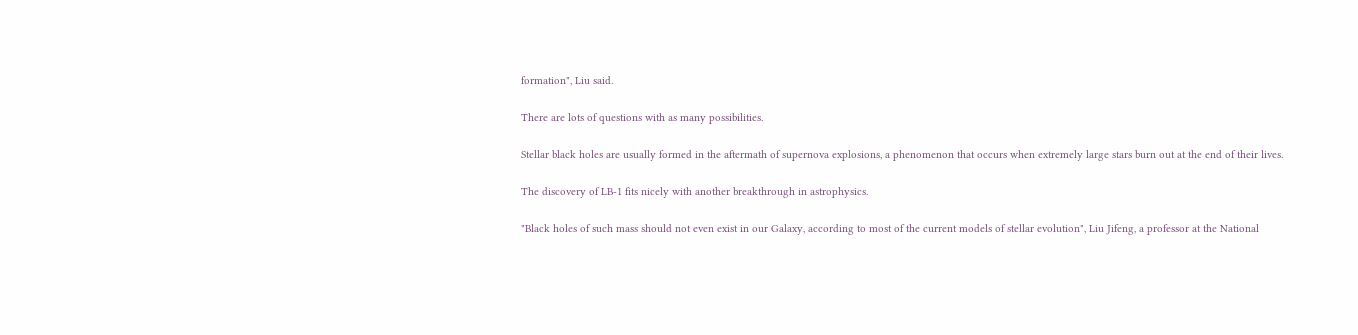formation", Liu said.

There are lots of questions with as many possibilities.

Stellar black holes are usually formed in the aftermath of supernova explosions, a phenomenon that occurs when extremely large stars burn out at the end of their lives.

The discovery of LB-1 fits nicely with another breakthrough in astrophysics.

"Black holes of such mass should not even exist in our Galaxy, according to most of the current models of stellar evolution", Liu Jifeng, a professor at the National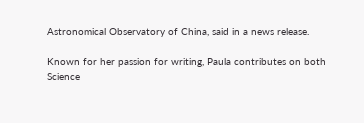Astronomical Observatory of China, said in a news release.

Known for her passion for writing, Paula contributes on both Science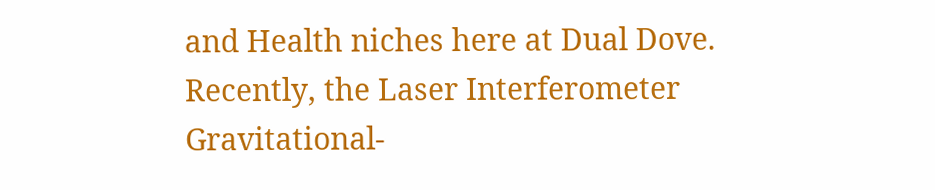and Health niches here at Dual Dove. Recently, the Laser Interferometer Gravitational-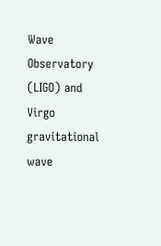Wave Observatory (LIGO) and Virgo gravitational wave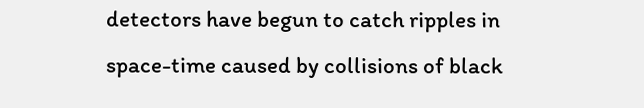detectors have begun to catch ripples in space-time caused by collisions of black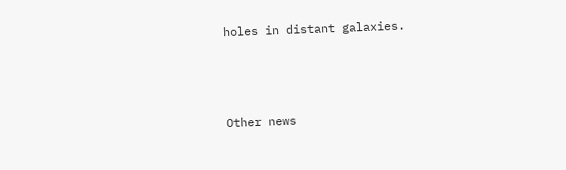holes in distant galaxies.



Other news